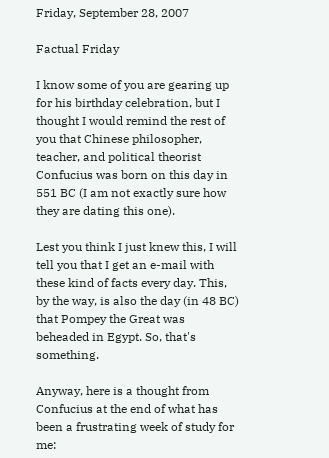Friday, September 28, 2007

Factual Friday

I know some of you are gearing up for his birthday celebration, but I thought I would remind the rest of you that Chinese philosopher, teacher, and political theorist Confucius was born on this day in 551 BC (I am not exactly sure how they are dating this one).

Lest you think I just knew this, I will tell you that I get an e-mail with these kind of facts every day. This, by the way, is also the day (in 48 BC) that Pompey the Great was beheaded in Egypt. So, that's something.

Anyway, here is a thought from Confucius at the end of what has been a frustrating week of study for me: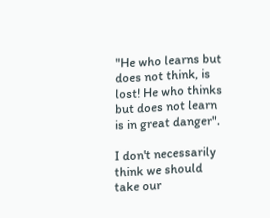"He who learns but does not think, is lost! He who thinks but does not learn is in great danger".

I don't necessarily think we should take our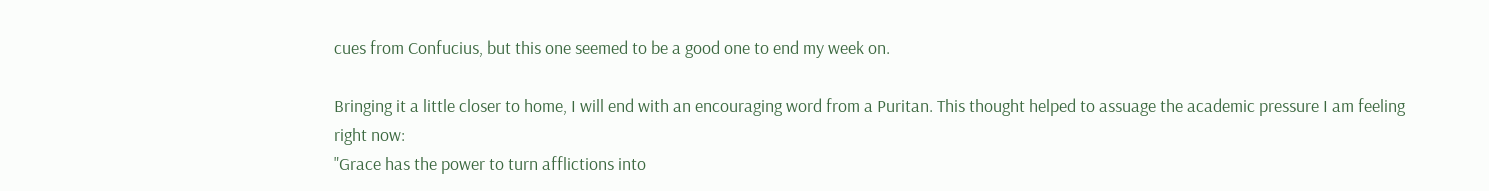cues from Confucius, but this one seemed to be a good one to end my week on.

Bringing it a little closer to home, I will end with an encouraging word from a Puritan. This thought helped to assuage the academic pressure I am feeling right now:
"Grace has the power to turn afflictions into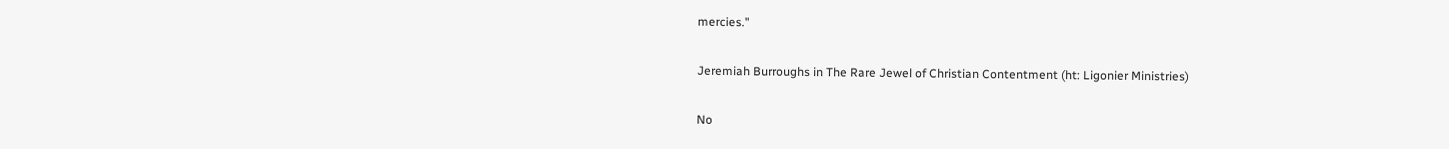mercies."

Jeremiah Burroughs in The Rare Jewel of Christian Contentment (ht: Ligonier Ministries)

No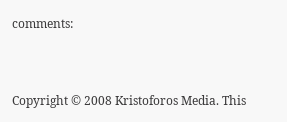comments:


Copyright © 2008 Kristoforos Media. This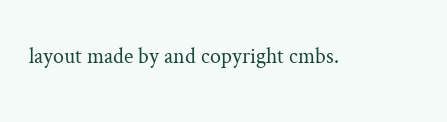layout made by and copyright cmbs.